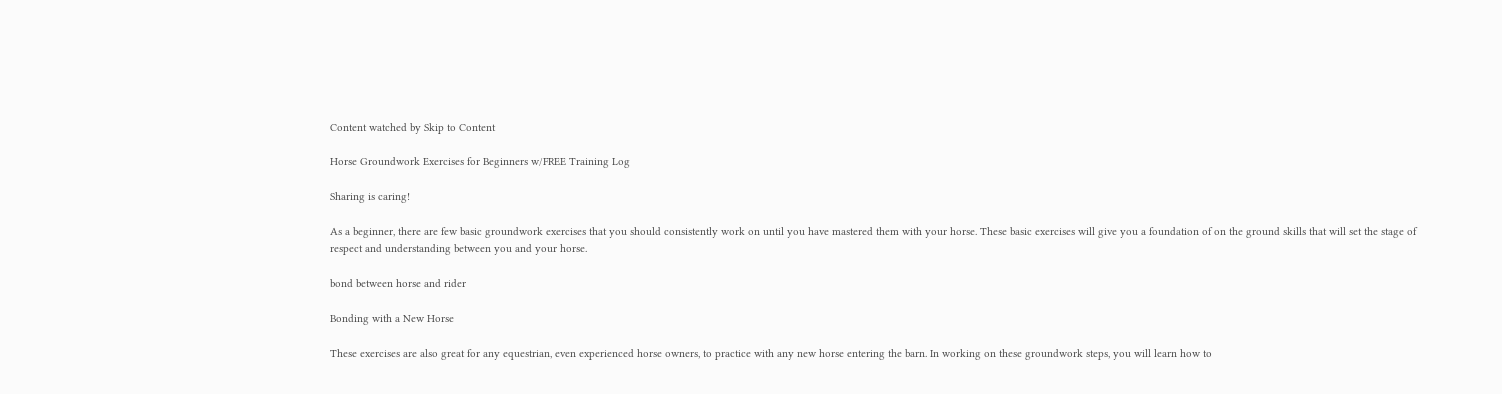Content watched by Skip to Content

Horse Groundwork Exercises for Beginners w/FREE Training Log

Sharing is caring!

As a beginner, there are few basic groundwork exercises that you should consistently work on until you have mastered them with your horse. These basic exercises will give you a foundation of on the ground skills that will set the stage of respect and understanding between you and your horse.

bond between horse and rider

Bonding with a New Horse

These exercises are also great for any equestrian, even experienced horse owners, to practice with any new horse entering the barn. In working on these groundwork steps, you will learn how to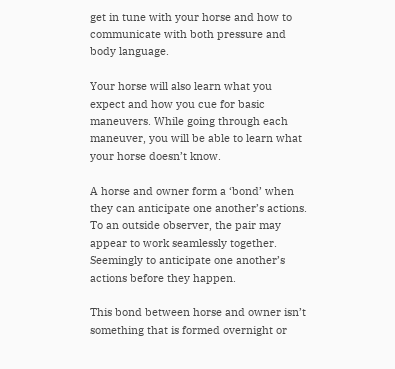get in tune with your horse and how to communicate with both pressure and body language.

Your horse will also learn what you expect and how you cue for basic maneuvers. While going through each maneuver, you will be able to learn what your horse doesn’t know.

A horse and owner form a ‘bond’ when they can anticipate one another’s actions. To an outside observer, the pair may appear to work seamlessly together. Seemingly to anticipate one another’s actions before they happen.

This bond between horse and owner isn’t something that is formed overnight or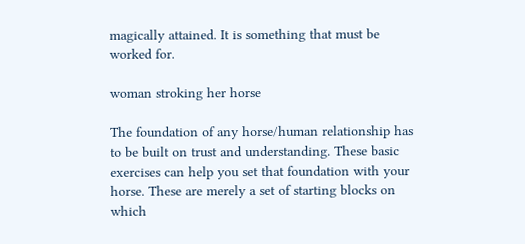magically attained. It is something that must be worked for.

woman stroking her horse

The foundation of any horse/human relationship has to be built on trust and understanding. These basic exercises can help you set that foundation with your horse. These are merely a set of starting blocks on which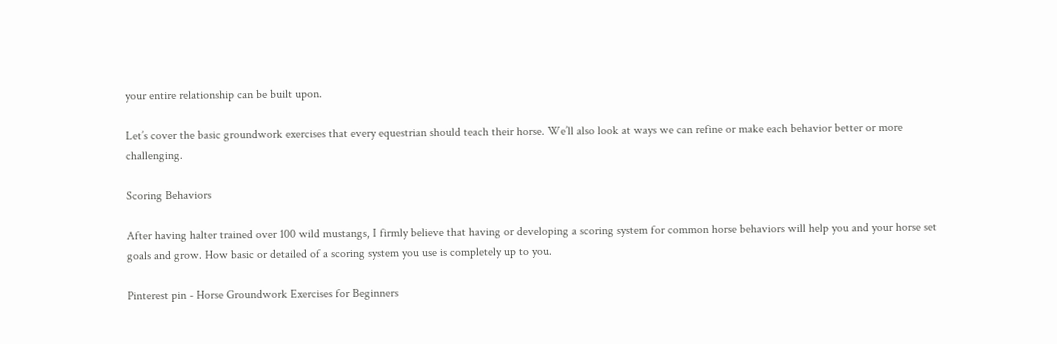your entire relationship can be built upon.

Let’s cover the basic groundwork exercises that every equestrian should teach their horse. We’ll also look at ways we can refine or make each behavior better or more challenging.

Scoring Behaviors

After having halter trained over 100 wild mustangs, I firmly believe that having or developing a scoring system for common horse behaviors will help you and your horse set goals and grow. How basic or detailed of a scoring system you use is completely up to you.

Pinterest pin - Horse Groundwork Exercises for Beginners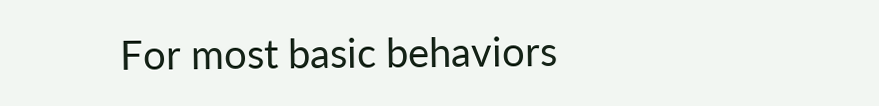For most basic behaviors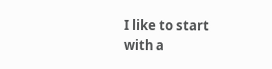I like to start with a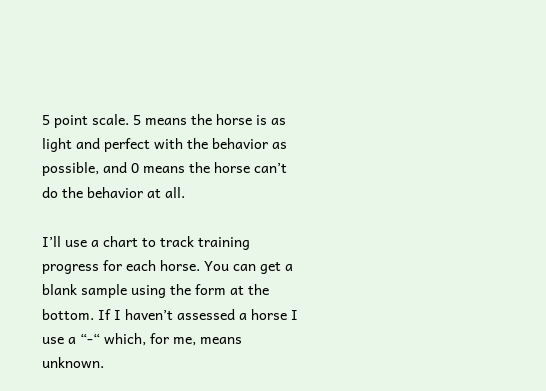5 point scale. 5 means the horse is as light and perfect with the behavior as possible, and 0 means the horse can’t do the behavior at all.

I’ll use a chart to track training progress for each horse. You can get a blank sample using the form at the bottom. If I haven’t assessed a horse I use a “-“ which, for me, means unknown.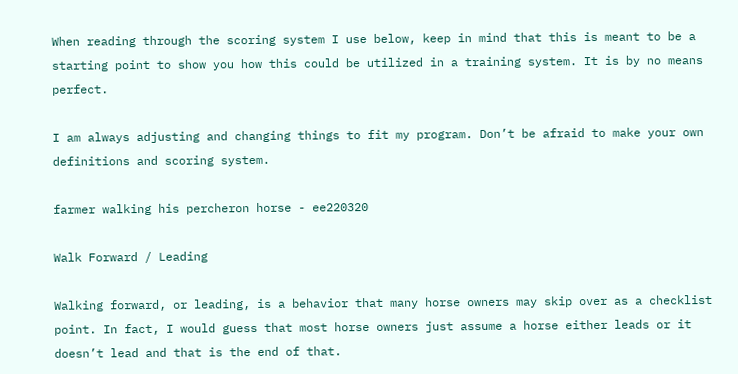When reading through the scoring system I use below, keep in mind that this is meant to be a starting point to show you how this could be utilized in a training system. It is by no means perfect.

I am always adjusting and changing things to fit my program. Don’t be afraid to make your own definitions and scoring system.

farmer walking his percheron horse - ee220320

Walk Forward / Leading

Walking forward, or leading, is a behavior that many horse owners may skip over as a checklist point. In fact, I would guess that most horse owners just assume a horse either leads or it doesn’t lead and that is the end of that.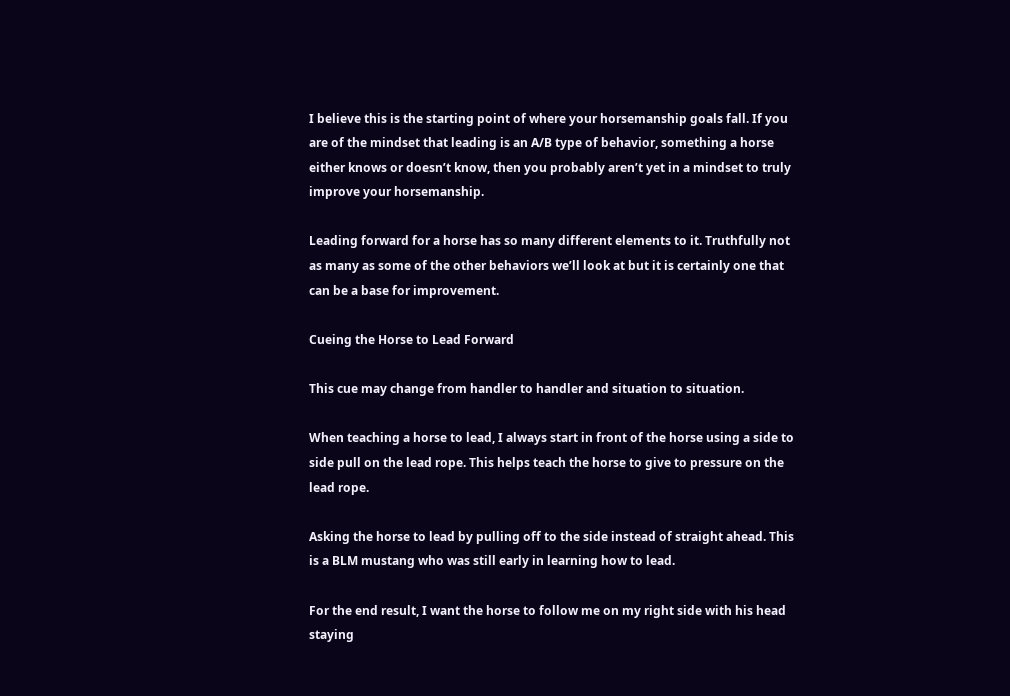I believe this is the starting point of where your horsemanship goals fall. If you are of the mindset that leading is an A/B type of behavior, something a horse either knows or doesn’t know, then you probably aren’t yet in a mindset to truly improve your horsemanship.

Leading forward for a horse has so many different elements to it. Truthfully not as many as some of the other behaviors we’ll look at but it is certainly one that can be a base for improvement.

Cueing the Horse to Lead Forward

This cue may change from handler to handler and situation to situation.

When teaching a horse to lead, I always start in front of the horse using a side to side pull on the lead rope. This helps teach the horse to give to pressure on the lead rope.

Asking the horse to lead by pulling off to the side instead of straight ahead. This is a BLM mustang who was still early in learning how to lead.

For the end result, I want the horse to follow me on my right side with his head staying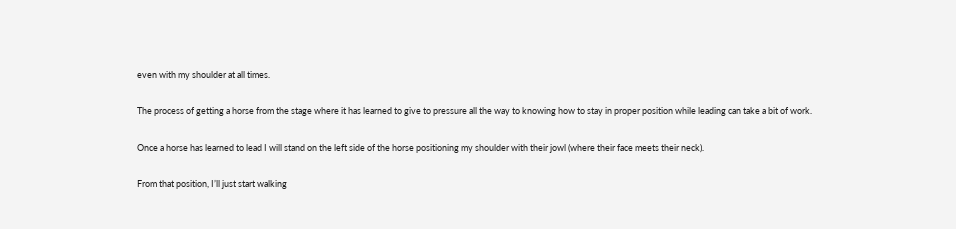even with my shoulder at all times.

The process of getting a horse from the stage where it has learned to give to pressure all the way to knowing how to stay in proper position while leading can take a bit of work.

Once a horse has learned to lead I will stand on the left side of the horse positioning my shoulder with their jowl (where their face meets their neck).

From that position, I’ll just start walking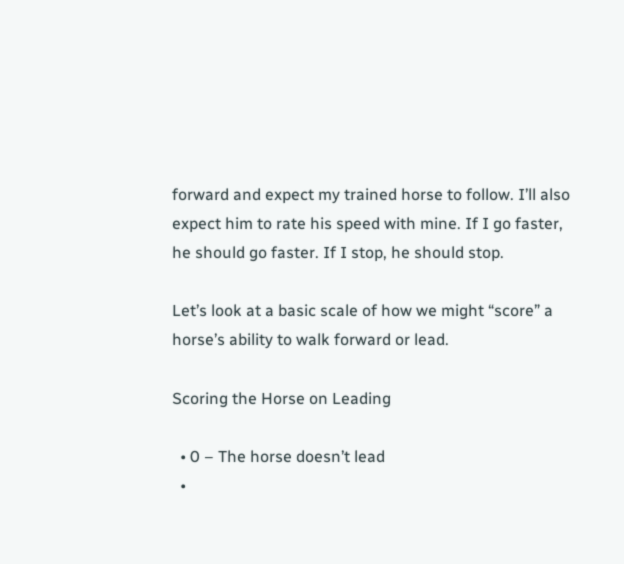forward and expect my trained horse to follow. I’ll also expect him to rate his speed with mine. If I go faster, he should go faster. If I stop, he should stop.

Let’s look at a basic scale of how we might “score” a horse’s ability to walk forward or lead.

Scoring the Horse on Leading

  • 0 – The horse doesn’t lead
  •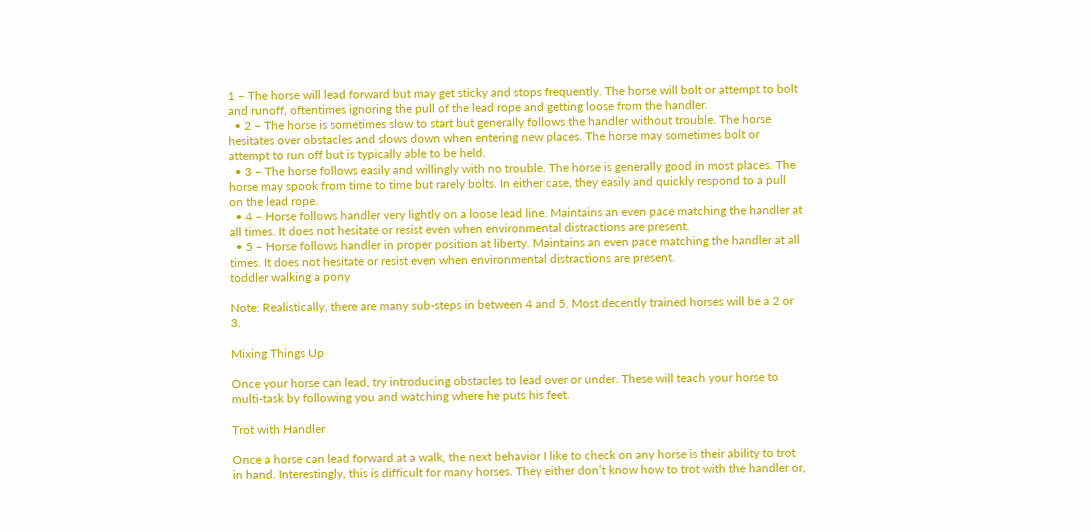1 – The horse will lead forward but may get sticky and stops frequently. The horse will bolt or attempt to bolt and runoff, oftentimes ignoring the pull of the lead rope and getting loose from the handler.
  • 2 – The horse is sometimes slow to start but generally follows the handler without trouble. The horse hesitates over obstacles and slows down when entering new places. The horse may sometimes bolt or attempt to run off but is typically able to be held.
  • 3 – The horse follows easily and willingly with no trouble. The horse is generally good in most places. The horse may spook from time to time but rarely bolts. In either case, they easily and quickly respond to a pull on the lead rope.
  • 4 – Horse follows handler very lightly on a loose lead line. Maintains an even pace matching the handler at all times. It does not hesitate or resist even when environmental distractions are present.
  • 5 – Horse follows handler in proper position at liberty. Maintains an even pace matching the handler at all times. It does not hesitate or resist even when environmental distractions are present.
toddler walking a pony

Note: Realistically, there are many sub-steps in between 4 and 5. Most decently trained horses will be a 2 or 3.

Mixing Things Up

Once your horse can lead, try introducing obstacles to lead over or under. These will teach your horse to multi-task by following you and watching where he puts his feet.

Trot with Handler

Once a horse can lead forward at a walk, the next behavior I like to check on any horse is their ability to trot in hand. Interestingly, this is difficult for many horses. They either don’t know how to trot with the handler or,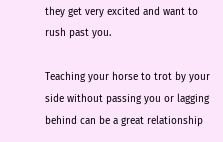they get very excited and want to rush past you.

Teaching your horse to trot by your side without passing you or lagging behind can be a great relationship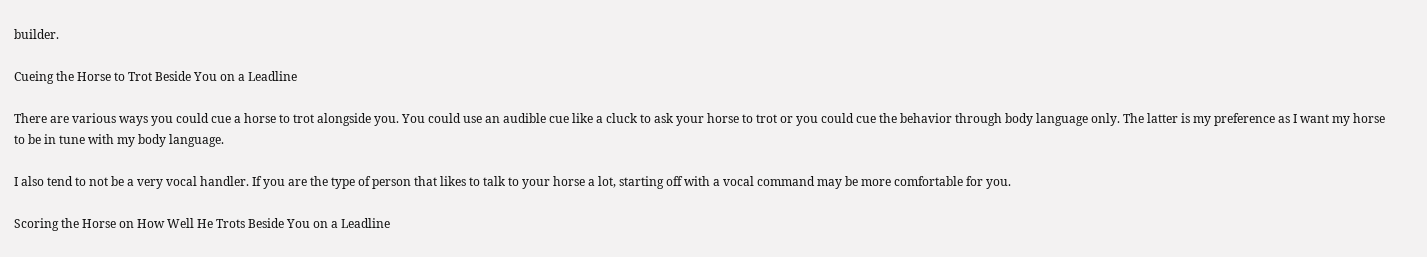builder.

Cueing the Horse to Trot Beside You on a Leadline

There are various ways you could cue a horse to trot alongside you. You could use an audible cue like a cluck to ask your horse to trot or you could cue the behavior through body language only. The latter is my preference as I want my horse to be in tune with my body language.

I also tend to not be a very vocal handler. If you are the type of person that likes to talk to your horse a lot, starting off with a vocal command may be more comfortable for you.

Scoring the Horse on How Well He Trots Beside You on a Leadline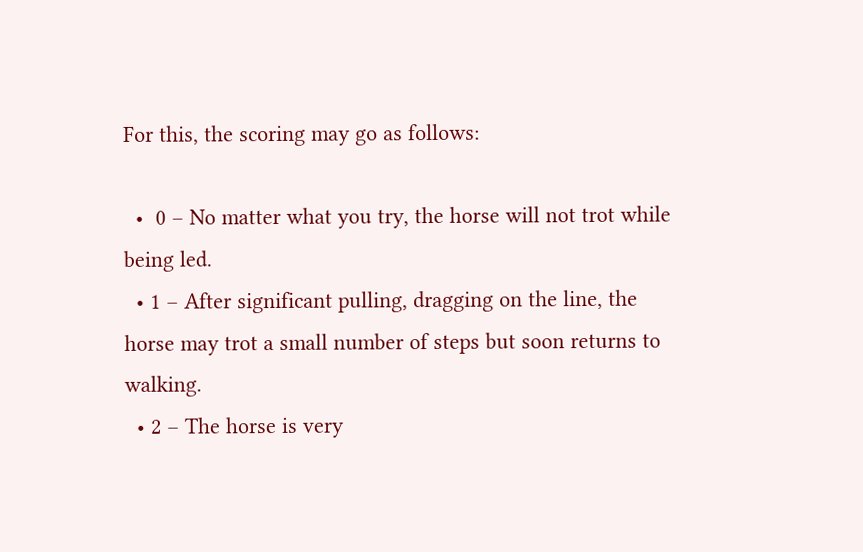For this, the scoring may go as follows:

  •  0 – No matter what you try, the horse will not trot while being led.
  • 1 – After significant pulling, dragging on the line, the horse may trot a small number of steps but soon returns to walking.
  • 2 – The horse is very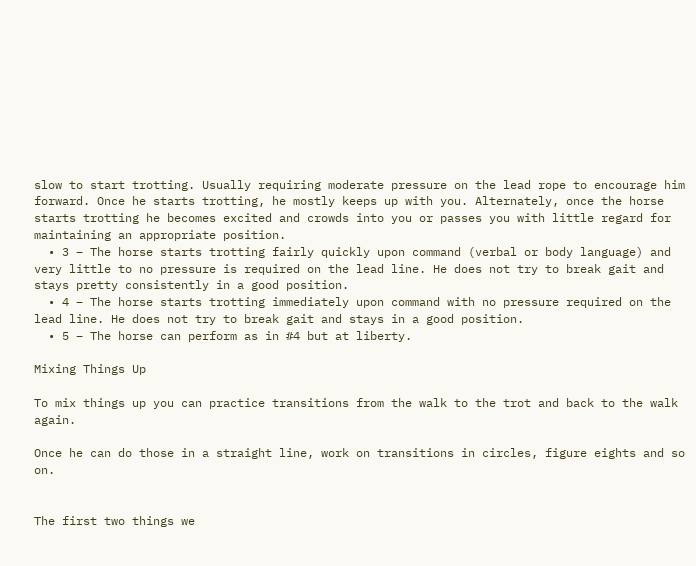slow to start trotting. Usually requiring moderate pressure on the lead rope to encourage him forward. Once he starts trotting, he mostly keeps up with you. Alternately, once the horse starts trotting he becomes excited and crowds into you or passes you with little regard for maintaining an appropriate position.
  • 3 – The horse starts trotting fairly quickly upon command (verbal or body language) and very little to no pressure is required on the lead line. He does not try to break gait and stays pretty consistently in a good position.
  • 4 – The horse starts trotting immediately upon command with no pressure required on the lead line. He does not try to break gait and stays in a good position.
  • 5 – The horse can perform as in #4 but at liberty.

Mixing Things Up

To mix things up you can practice transitions from the walk to the trot and back to the walk again.

Once he can do those in a straight line, work on transitions in circles, figure eights and so on.


The first two things we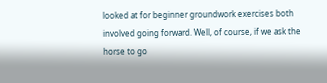looked at for beginner groundwork exercises both involved going forward. Well, of course, if we ask the horse to go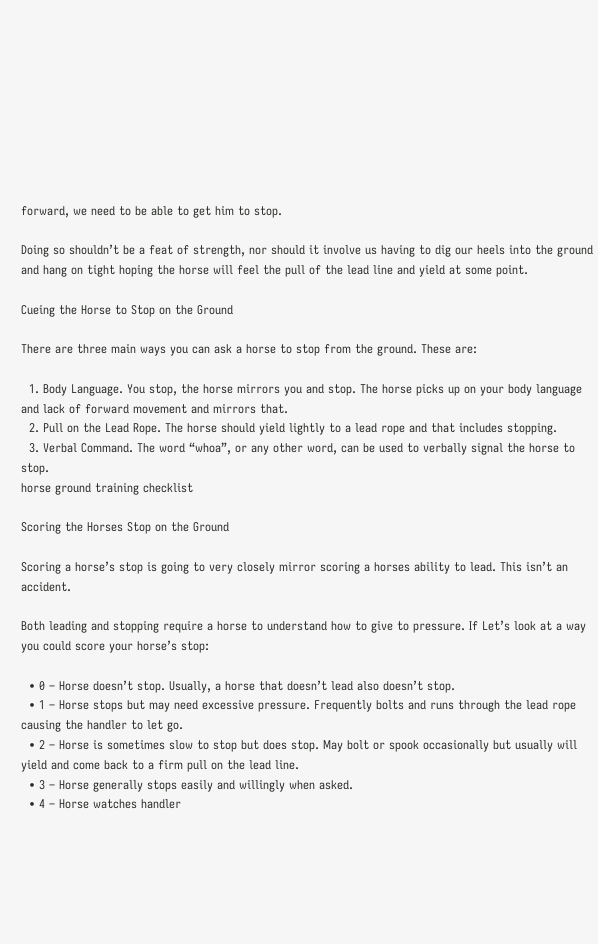forward, we need to be able to get him to stop.

Doing so shouldn’t be a feat of strength, nor should it involve us having to dig our heels into the ground and hang on tight hoping the horse will feel the pull of the lead line and yield at some point.

Cueing the Horse to Stop on the Ground

There are three main ways you can ask a horse to stop from the ground. These are:

  1. Body Language. You stop, the horse mirrors you and stop. The horse picks up on your body language and lack of forward movement and mirrors that.
  2. Pull on the Lead Rope. The horse should yield lightly to a lead rope and that includes stopping.
  3. Verbal Command. The word “whoa”, or any other word, can be used to verbally signal the horse to stop.
horse ground training checklist

Scoring the Horses Stop on the Ground

Scoring a horse’s stop is going to very closely mirror scoring a horses ability to lead. This isn’t an accident.

Both leading and stopping require a horse to understand how to give to pressure. If Let’s look at a way you could score your horse’s stop:

  • 0 – Horse doesn’t stop. Usually, a horse that doesn’t lead also doesn’t stop.
  • 1 – Horse stops but may need excessive pressure. Frequently bolts and runs through the lead rope causing the handler to let go.
  • 2 – Horse is sometimes slow to stop but does stop. May bolt or spook occasionally but usually will yield and come back to a firm pull on the lead line.
  • 3 – Horse generally stops easily and willingly when asked.
  • 4 – Horse watches handler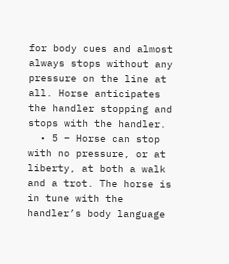for body cues and almost always stops without any pressure on the line at all. Horse anticipates the handler stopping and stops with the handler.
  • 5 – Horse can stop with no pressure, or at liberty, at both a walk and a trot. The horse is in tune with the handler’s body language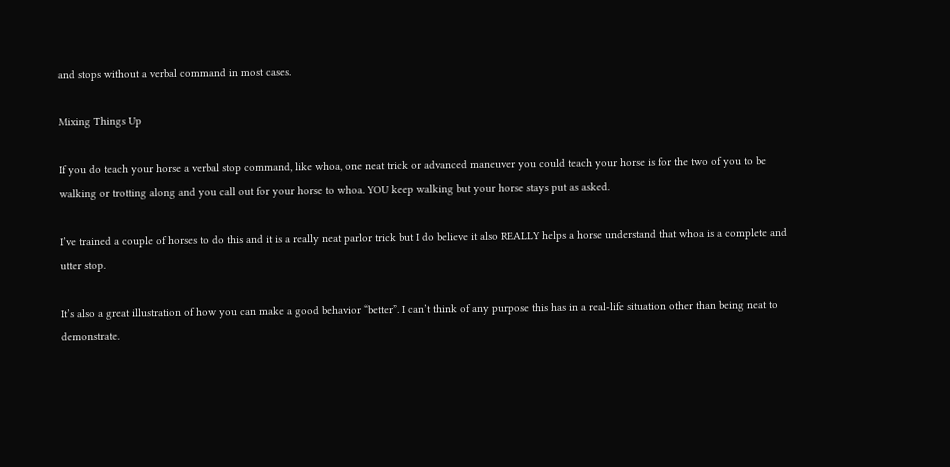and stops without a verbal command in most cases.

Mixing Things Up

If you do teach your horse a verbal stop command, like whoa, one neat trick or advanced maneuver you could teach your horse is for the two of you to be walking or trotting along and you call out for your horse to whoa. YOU keep walking but your horse stays put as asked.

I’ve trained a couple of horses to do this and it is a really neat parlor trick but I do believe it also REALLY helps a horse understand that whoa is a complete and utter stop.

It’s also a great illustration of how you can make a good behavior “better”. I can’t think of any purpose this has in a real-life situation other than being neat to demonstrate.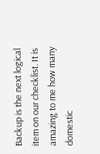Backup is the next logical item on our checklist. It is amazing to me how many domestic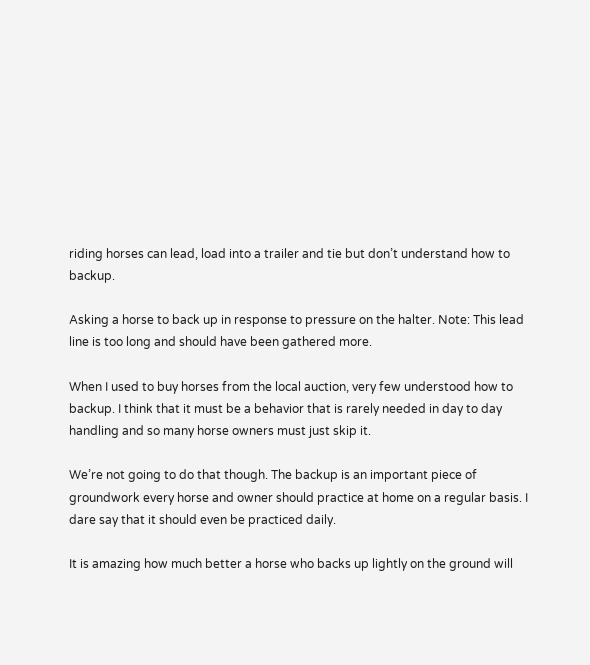riding horses can lead, load into a trailer and tie but don’t understand how to backup.

Asking a horse to back up in response to pressure on the halter. Note: This lead line is too long and should have been gathered more.

When I used to buy horses from the local auction, very few understood how to backup. I think that it must be a behavior that is rarely needed in day to day handling and so many horse owners must just skip it.

We’re not going to do that though. The backup is an important piece of groundwork every horse and owner should practice at home on a regular basis. I dare say that it should even be practiced daily.

It is amazing how much better a horse who backs up lightly on the ground will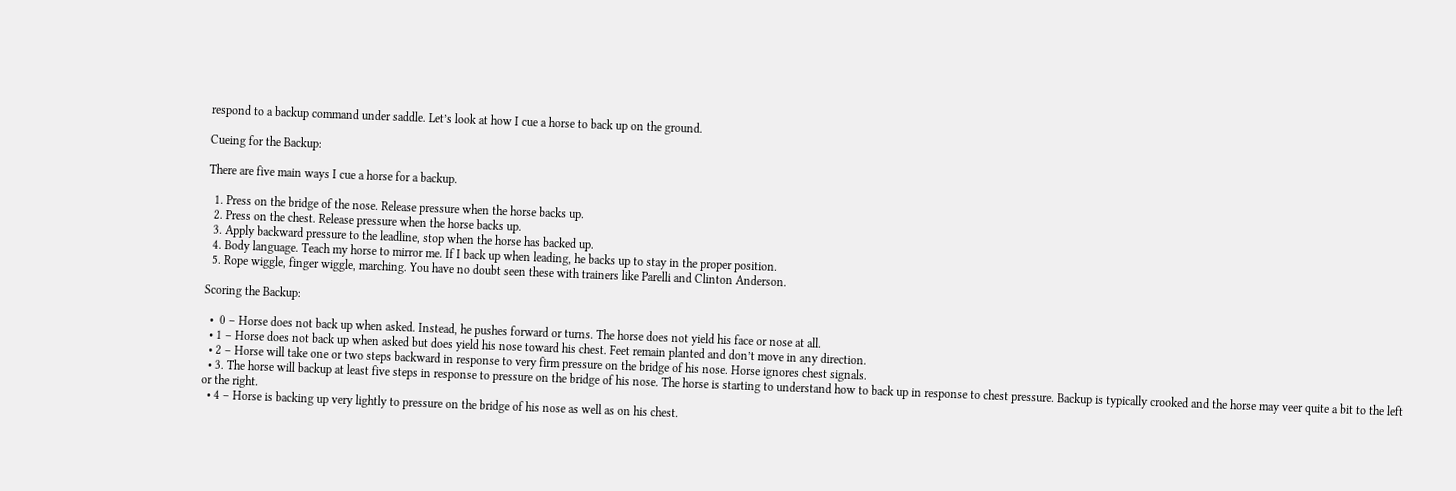respond to a backup command under saddle. Let’s look at how I cue a horse to back up on the ground.

Cueing for the Backup:

There are five main ways I cue a horse for a backup.

  1. Press on the bridge of the nose. Release pressure when the horse backs up.
  2. Press on the chest. Release pressure when the horse backs up.
  3. Apply backward pressure to the leadline, stop when the horse has backed up.
  4. Body language. Teach my horse to mirror me. If I back up when leading, he backs up to stay in the proper position.
  5. Rope wiggle, finger wiggle, marching. You have no doubt seen these with trainers like Parelli and Clinton Anderson.

Scoring the Backup:

  •  0 – Horse does not back up when asked. Instead, he pushes forward or turns. The horse does not yield his face or nose at all.
  • 1 – Horse does not back up when asked but does yield his nose toward his chest. Feet remain planted and don’t move in any direction.
  • 2 – Horse will take one or two steps backward in response to very firm pressure on the bridge of his nose. Horse ignores chest signals.
  • 3. The horse will backup at least five steps in response to pressure on the bridge of his nose. The horse is starting to understand how to back up in response to chest pressure. Backup is typically crooked and the horse may veer quite a bit to the left or the right.
  • 4 – Horse is backing up very lightly to pressure on the bridge of his nose as well as on his chest.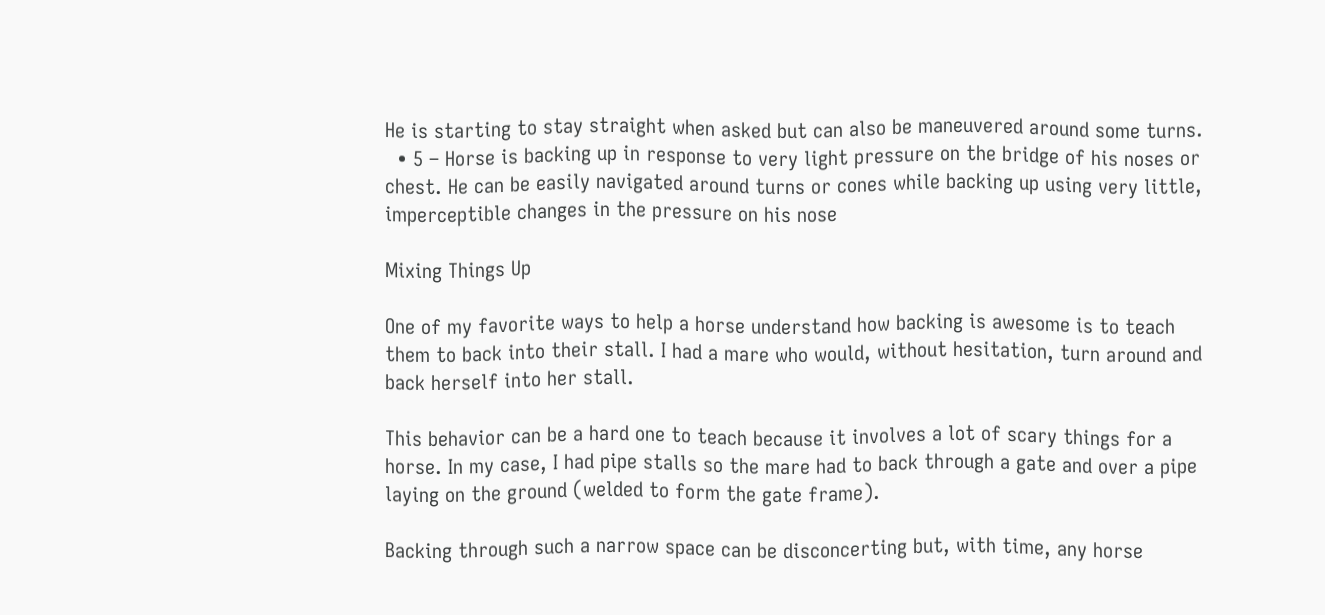He is starting to stay straight when asked but can also be maneuvered around some turns.
  • 5 – Horse is backing up in response to very light pressure on the bridge of his noses or chest. He can be easily navigated around turns or cones while backing up using very little, imperceptible changes in the pressure on his nose

Mixing Things Up

One of my favorite ways to help a horse understand how backing is awesome is to teach them to back into their stall. I had a mare who would, without hesitation, turn around and back herself into her stall.

This behavior can be a hard one to teach because it involves a lot of scary things for a horse. In my case, I had pipe stalls so the mare had to back through a gate and over a pipe laying on the ground (welded to form the gate frame).

Backing through such a narrow space can be disconcerting but, with time, any horse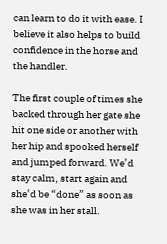can learn to do it with ease. I believe it also helps to build confidence in the horse and the handler.

The first couple of times she backed through her gate she hit one side or another with her hip and spooked herself and jumped forward. We’d stay calm, start again and she’d be “done” as soon as she was in her stall.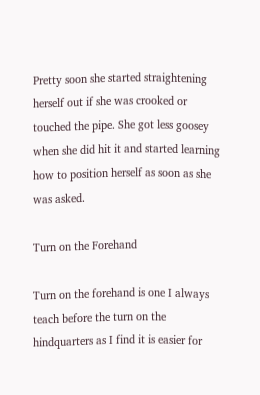Pretty soon she started straightening herself out if she was crooked or touched the pipe. She got less goosey when she did hit it and started learning how to position herself as soon as she was asked.

Turn on the Forehand

Turn on the forehand is one I always teach before the turn on the hindquarters as I find it is easier for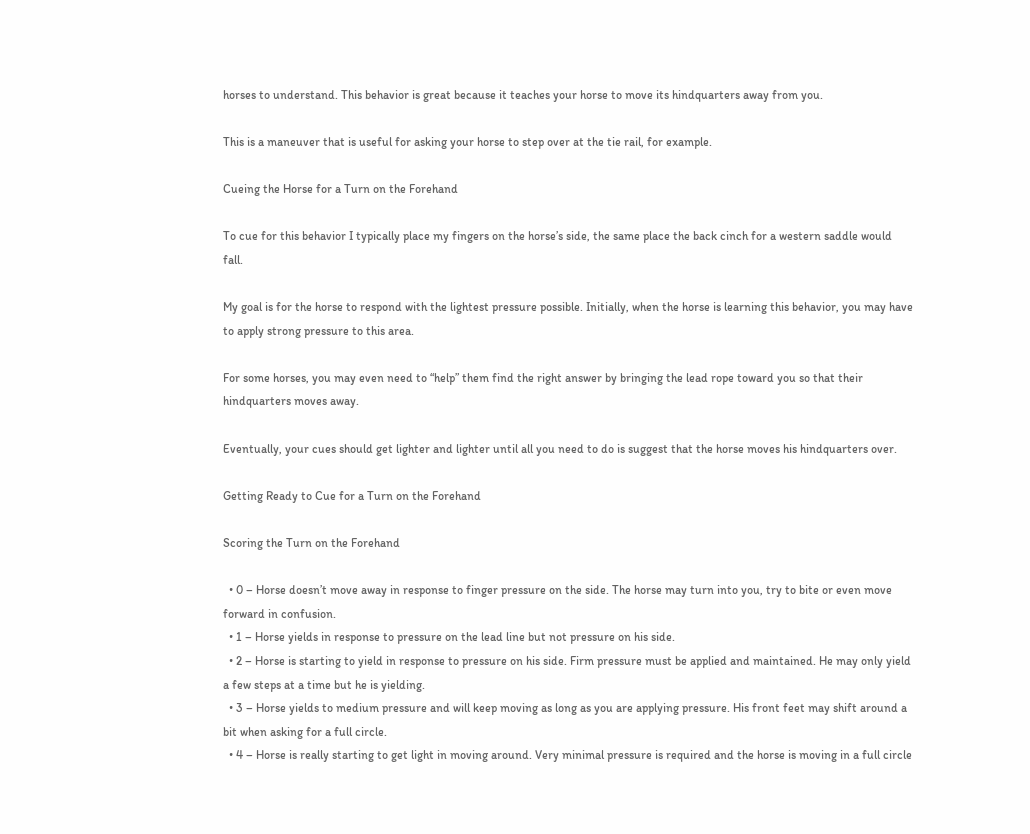horses to understand. This behavior is great because it teaches your horse to move its hindquarters away from you.

This is a maneuver that is useful for asking your horse to step over at the tie rail, for example.

Cueing the Horse for a Turn on the Forehand

To cue for this behavior I typically place my fingers on the horse’s side, the same place the back cinch for a western saddle would fall.

My goal is for the horse to respond with the lightest pressure possible. Initially, when the horse is learning this behavior, you may have to apply strong pressure to this area.

For some horses, you may even need to “help” them find the right answer by bringing the lead rope toward you so that their hindquarters moves away.

Eventually, your cues should get lighter and lighter until all you need to do is suggest that the horse moves his hindquarters over.

Getting Ready to Cue for a Turn on the Forehand

Scoring the Turn on the Forehand

  • 0 – Horse doesn’t move away in response to finger pressure on the side. The horse may turn into you, try to bite or even move forward in confusion.
  • 1 – Horse yields in response to pressure on the lead line but not pressure on his side.
  • 2 – Horse is starting to yield in response to pressure on his side. Firm pressure must be applied and maintained. He may only yield a few steps at a time but he is yielding.
  • 3 – Horse yields to medium pressure and will keep moving as long as you are applying pressure. His front feet may shift around a bit when asking for a full circle.
  • 4 – Horse is really starting to get light in moving around. Very minimal pressure is required and the horse is moving in a full circle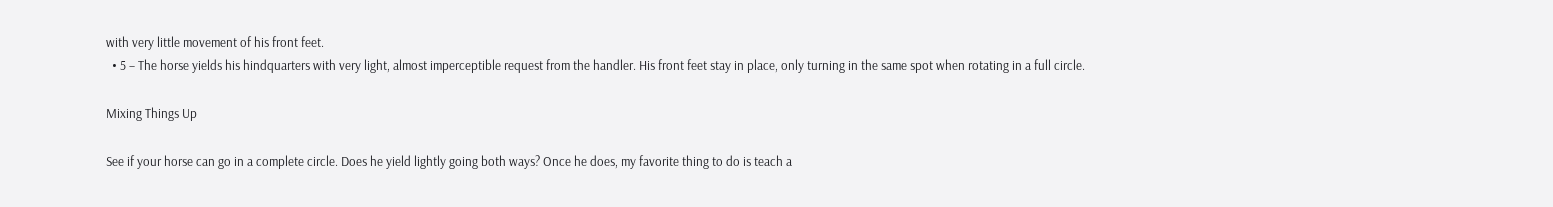with very little movement of his front feet.
  • 5 – The horse yields his hindquarters with very light, almost imperceptible request from the handler. His front feet stay in place, only turning in the same spot when rotating in a full circle.

Mixing Things Up

See if your horse can go in a complete circle. Does he yield lightly going both ways? Once he does, my favorite thing to do is teach a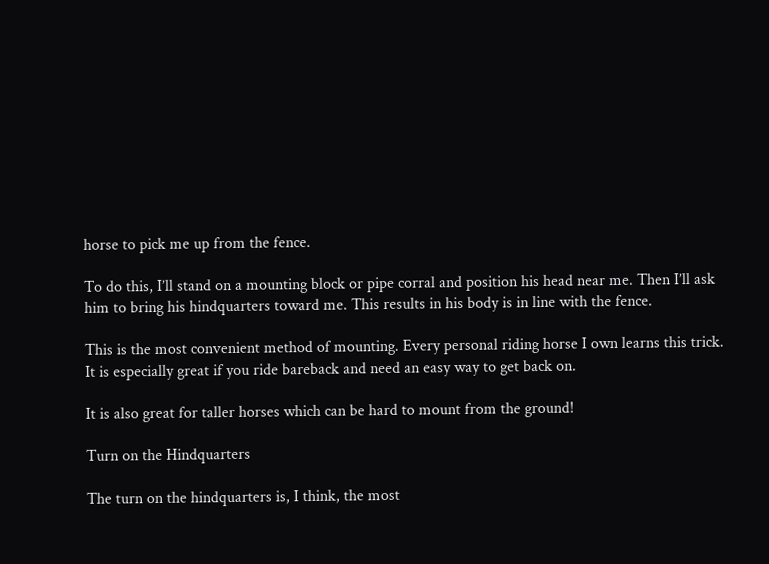horse to pick me up from the fence.

To do this, I’ll stand on a mounting block or pipe corral and position his head near me. Then I’ll ask him to bring his hindquarters toward me. This results in his body is in line with the fence.

This is the most convenient method of mounting. Every personal riding horse I own learns this trick. It is especially great if you ride bareback and need an easy way to get back on.

It is also great for taller horses which can be hard to mount from the ground!

Turn on the Hindquarters

The turn on the hindquarters is, I think, the most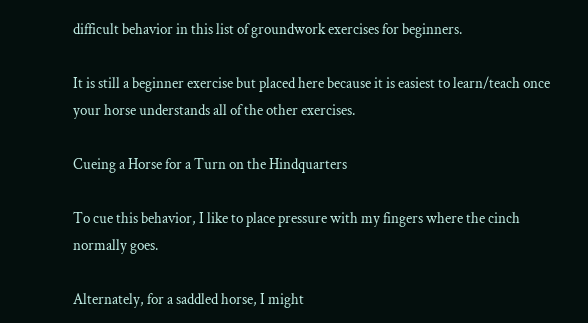difficult behavior in this list of groundwork exercises for beginners.

It is still a beginner exercise but placed here because it is easiest to learn/teach once your horse understands all of the other exercises.

Cueing a Horse for a Turn on the Hindquarters

To cue this behavior, I like to place pressure with my fingers where the cinch normally goes.

Alternately, for a saddled horse, I might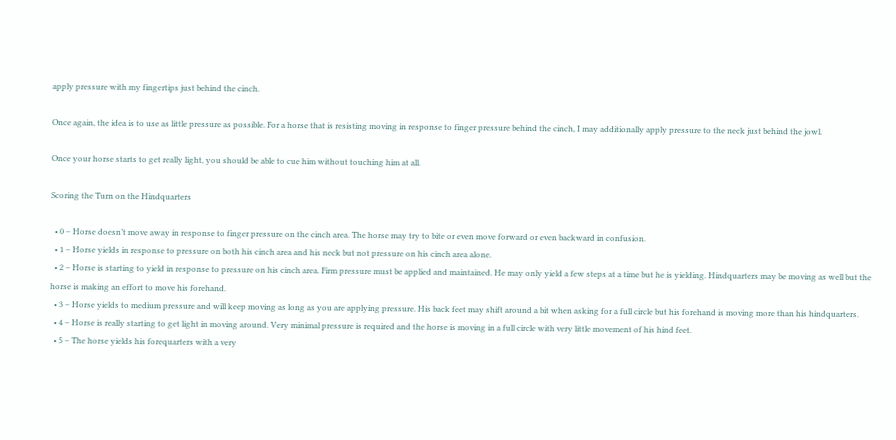apply pressure with my fingertips just behind the cinch.

Once again, the idea is to use as little pressure as possible. For a horse that is resisting moving in response to finger pressure behind the cinch, I may additionally apply pressure to the neck just behind the jowl.

Once your horse starts to get really light, you should be able to cue him without touching him at all.

Scoring the Turn on the Hindquarters

  • 0 – Horse doesn’t move away in response to finger pressure on the cinch area. The horse may try to bite or even move forward or even backward in confusion.
  • 1 – Horse yields in response to pressure on both his cinch area and his neck but not pressure on his cinch area alone.
  • 2 – Horse is starting to yield in response to pressure on his cinch area. Firm pressure must be applied and maintained. He may only yield a few steps at a time but he is yielding. Hindquarters may be moving as well but the horse is making an effort to move his forehand.
  • 3 – Horse yields to medium pressure and will keep moving as long as you are applying pressure. His back feet may shift around a bit when asking for a full circle but his forehand is moving more than his hindquarters.
  • 4 – Horse is really starting to get light in moving around. Very minimal pressure is required and the horse is moving in a full circle with very little movement of his hind feet.
  • 5 – The horse yields his forequarters with a very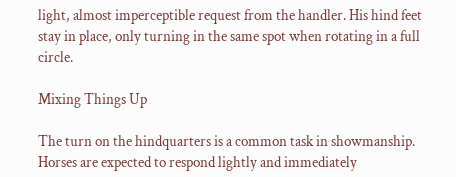light, almost imperceptible request from the handler. His hind feet stay in place, only turning in the same spot when rotating in a full circle.

Mixing Things Up

The turn on the hindquarters is a common task in showmanship. Horses are expected to respond lightly and immediately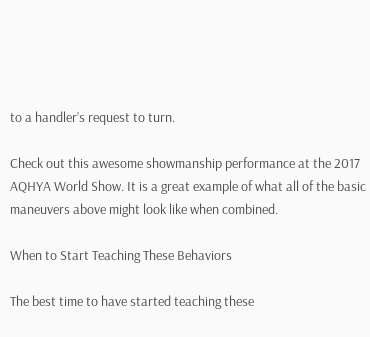to a handler’s request to turn.

Check out this awesome showmanship performance at the 2017 AQHYA World Show. It is a great example of what all of the basic maneuvers above might look like when combined.

When to Start Teaching These Behaviors

The best time to have started teaching these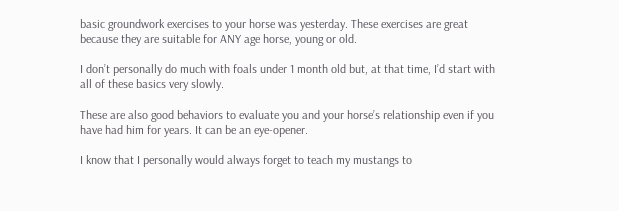basic groundwork exercises to your horse was yesterday. These exercises are great because they are suitable for ANY age horse, young or old.

I don’t personally do much with foals under 1 month old but, at that time, I’d start with all of these basics very slowly.

These are also good behaviors to evaluate you and your horse’s relationship even if you have had him for years. It can be an eye-opener.

I know that I personally would always forget to teach my mustangs to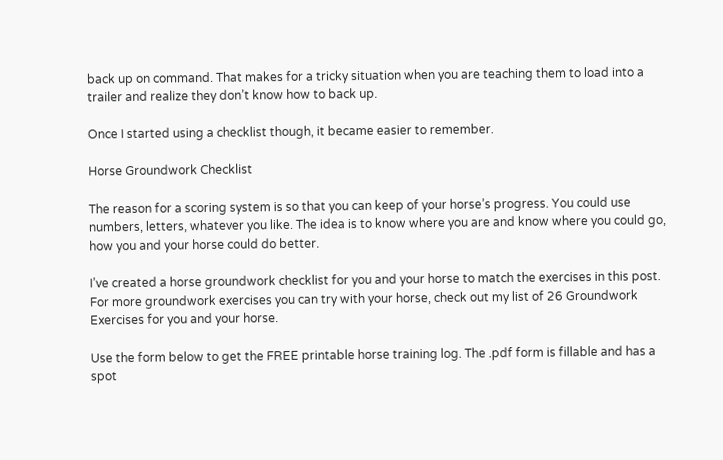back up on command. That makes for a tricky situation when you are teaching them to load into a trailer and realize they don’t know how to back up.

Once I started using a checklist though, it became easier to remember.

Horse Groundwork Checklist

The reason for a scoring system is so that you can keep of your horse’s progress. You could use numbers, letters, whatever you like. The idea is to know where you are and know where you could go, how you and your horse could do better.

I’ve created a horse groundwork checklist for you and your horse to match the exercises in this post. For more groundwork exercises you can try with your horse, check out my list of 26 Groundwork Exercises for you and your horse.

Use the form below to get the FREE printable horse training log. The .pdf form is fillable and has a spot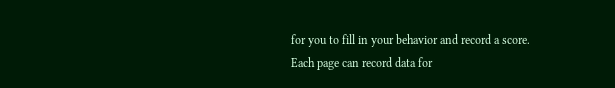for you to fill in your behavior and record a score. Each page can record data for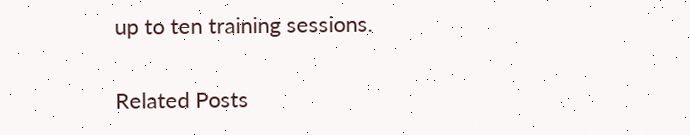up to ten training sessions.

Related Posts